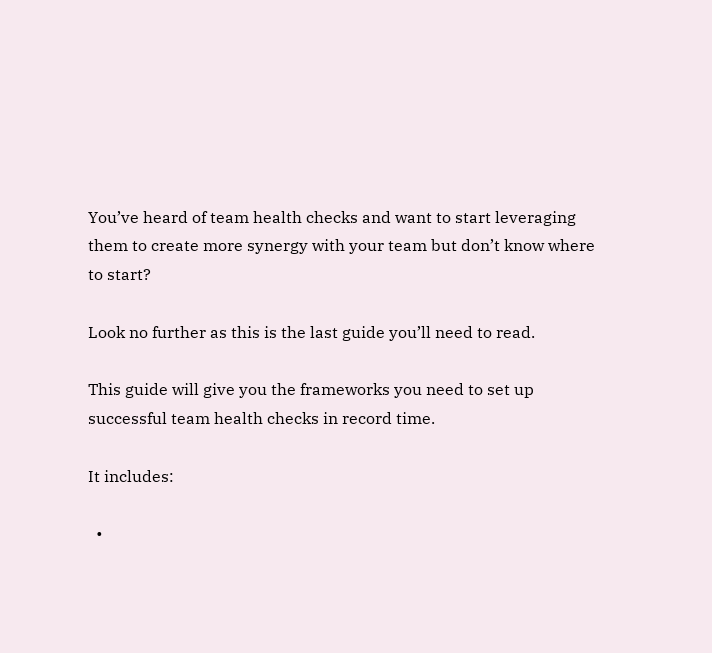You’ve heard of team health checks and want to start leveraging them to create more synergy with your team but don’t know where to start?

Look no further as this is the last guide you’ll need to read.

This guide will give you the frameworks you need to set up successful team health checks in record time.

It includes:

  •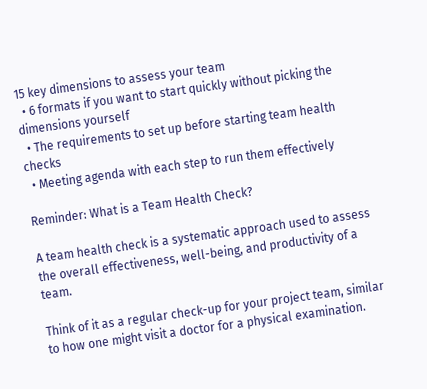15 key dimensions to assess your team
  • 6 formats if you want to start quickly without picking the dimensions yourself
  • The requirements to set up before starting team health checks
  • Meeting agenda with each step to run them effectively

Reminder: What is a Team Health Check?

A team health check is a systematic approach used to assess the overall effectiveness, well-being, and productivity of a team.

Think of it as a regular check-up for your project team, similar to how one might visit a doctor for a physical examination.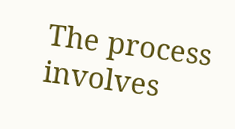The process involves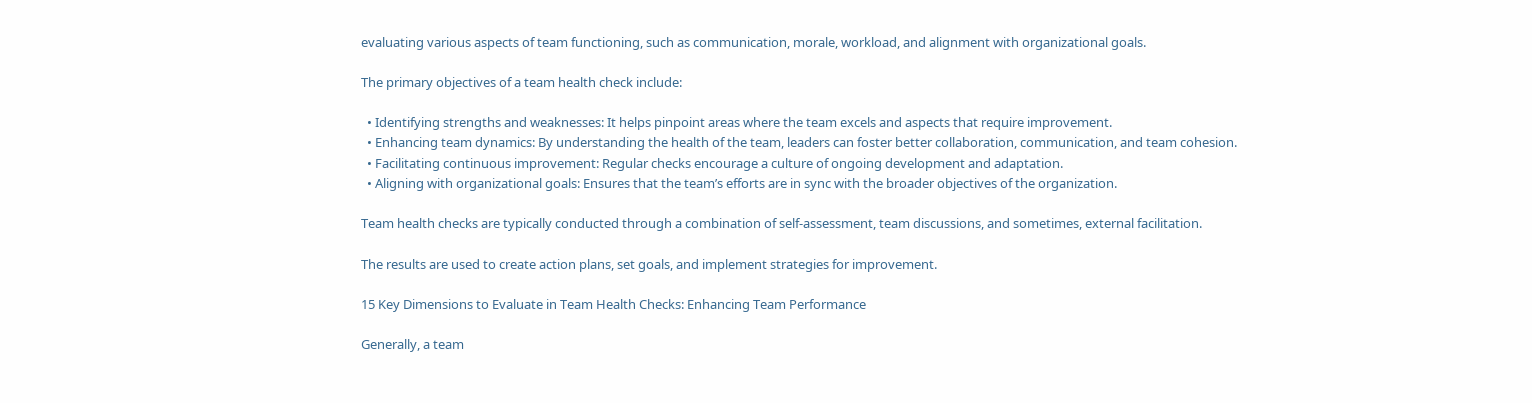evaluating various aspects of team functioning, such as communication, morale, workload, and alignment with organizational goals.

The primary objectives of a team health check include:

  • Identifying strengths and weaknesses: It helps pinpoint areas where the team excels and aspects that require improvement.
  • Enhancing team dynamics: By understanding the health of the team, leaders can foster better collaboration, communication, and team cohesion.
  • Facilitating continuous improvement: Regular checks encourage a culture of ongoing development and adaptation.
  • Aligning with organizational goals: Ensures that the team’s efforts are in sync with the broader objectives of the organization.

Team health checks are typically conducted through a combination of self-assessment, team discussions, and sometimes, external facilitation.

The results are used to create action plans, set goals, and implement strategies for improvement.

15 Key Dimensions to Evaluate in Team Health Checks: Enhancing Team Performance

Generally, a team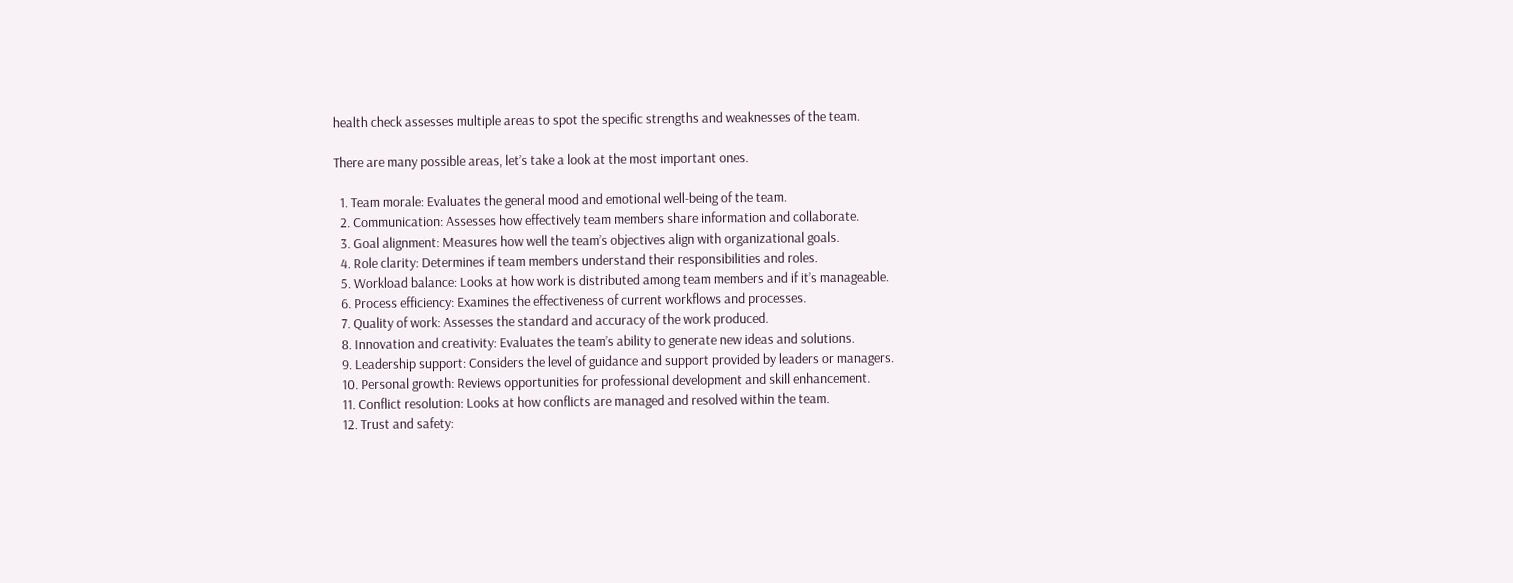health check assesses multiple areas to spot the specific strengths and weaknesses of the team.

There are many possible areas, let’s take a look at the most important ones.

  1. Team morale: Evaluates the general mood and emotional well-being of the team.
  2. Communication: Assesses how effectively team members share information and collaborate.
  3. Goal alignment: Measures how well the team’s objectives align with organizational goals.
  4. Role clarity: Determines if team members understand their responsibilities and roles.
  5. Workload balance: Looks at how work is distributed among team members and if it’s manageable.
  6. Process efficiency: Examines the effectiveness of current workflows and processes.
  7. Quality of work: Assesses the standard and accuracy of the work produced.
  8. Innovation and creativity: Evaluates the team’s ability to generate new ideas and solutions.
  9. Leadership support: Considers the level of guidance and support provided by leaders or managers.
  10. Personal growth: Reviews opportunities for professional development and skill enhancement.
  11. Conflict resolution: Looks at how conflicts are managed and resolved within the team.
  12. Trust and safety: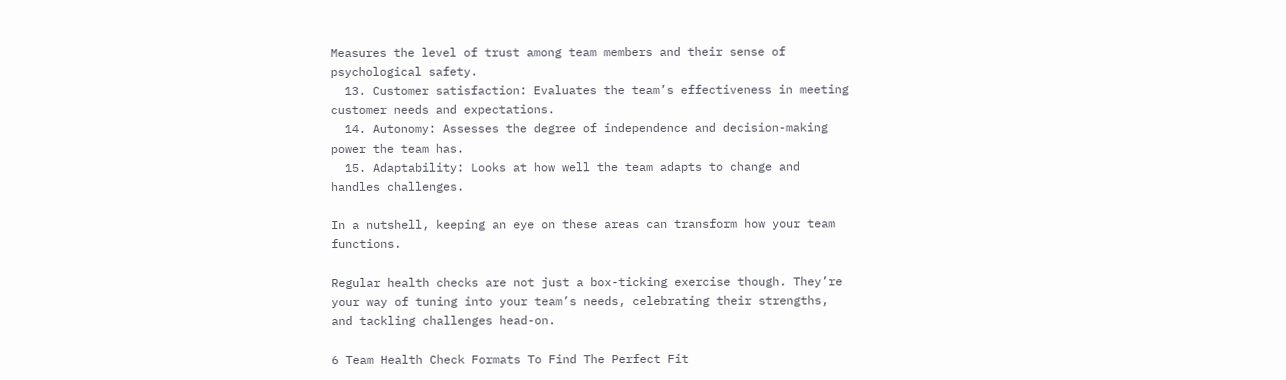Measures the level of trust among team members and their sense of psychological safety.
  13. Customer satisfaction: Evaluates the team’s effectiveness in meeting customer needs and expectations.
  14. Autonomy: Assesses the degree of independence and decision-making power the team has.
  15. Adaptability: Looks at how well the team adapts to change and handles challenges.

In a nutshell, keeping an eye on these areas can transform how your team functions.

Regular health checks are not just a box-ticking exercise though. They’re your way of tuning into your team’s needs, celebrating their strengths, and tackling challenges head-on.

6 Team Health Check Formats To Find The Perfect Fit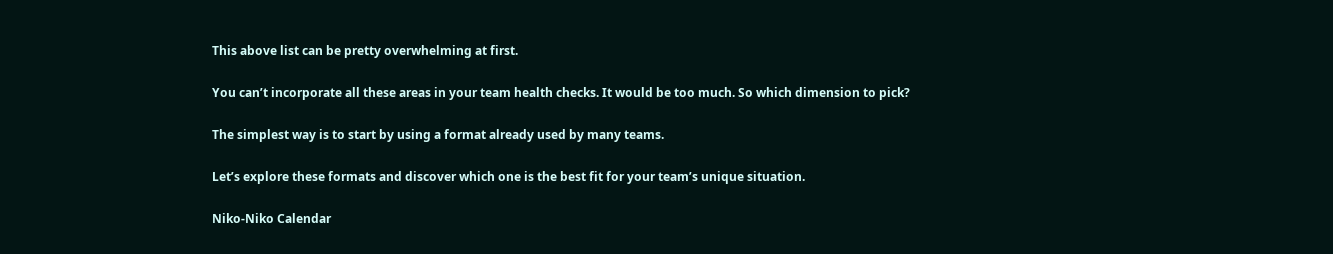This above list can be pretty overwhelming at first.

You can’t incorporate all these areas in your team health checks. It would be too much. So which dimension to pick?

The simplest way is to start by using a format already used by many teams.

Let’s explore these formats and discover which one is the best fit for your team’s unique situation.

Niko-Niko Calendar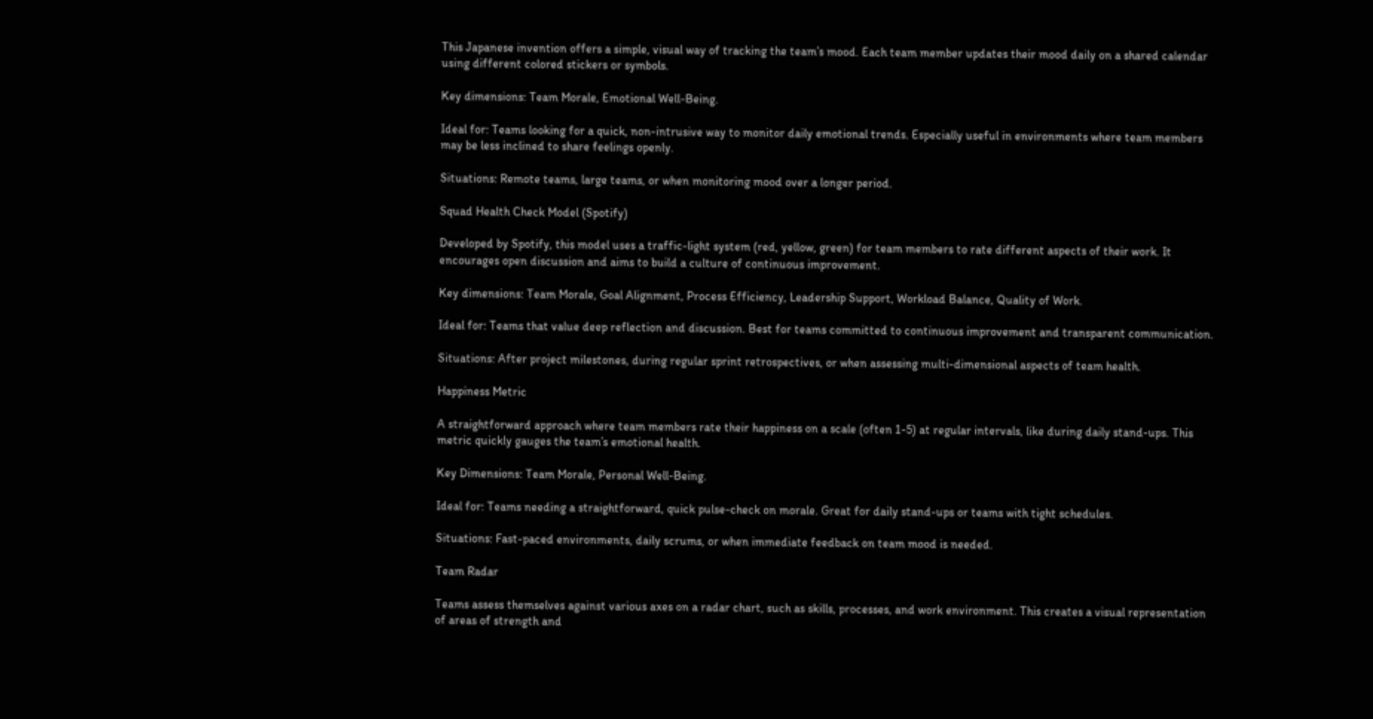This Japanese invention offers a simple, visual way of tracking the team’s mood. Each team member updates their mood daily on a shared calendar using different colored stickers or symbols.

Key dimensions: Team Morale, Emotional Well-Being.

Ideal for: Teams looking for a quick, non-intrusive way to monitor daily emotional trends. Especially useful in environments where team members may be less inclined to share feelings openly.

Situations: Remote teams, large teams, or when monitoring mood over a longer period.

Squad Health Check Model (Spotify)

Developed by Spotify, this model uses a traffic-light system (red, yellow, green) for team members to rate different aspects of their work. It encourages open discussion and aims to build a culture of continuous improvement.

Key dimensions: Team Morale, Goal Alignment, Process Efficiency, Leadership Support, Workload Balance, Quality of Work.

Ideal for: Teams that value deep reflection and discussion. Best for teams committed to continuous improvement and transparent communication.

Situations: After project milestones, during regular sprint retrospectives, or when assessing multi-dimensional aspects of team health.

Happiness Metric

A straightforward approach where team members rate their happiness on a scale (often 1-5) at regular intervals, like during daily stand-ups. This metric quickly gauges the team’s emotional health.

Key Dimensions: Team Morale, Personal Well-Being.

Ideal for: Teams needing a straightforward, quick pulse-check on morale. Great for daily stand-ups or teams with tight schedules.

Situations: Fast-paced environments, daily scrums, or when immediate feedback on team mood is needed.

Team Radar

Teams assess themselves against various axes on a radar chart, such as skills, processes, and work environment. This creates a visual representation of areas of strength and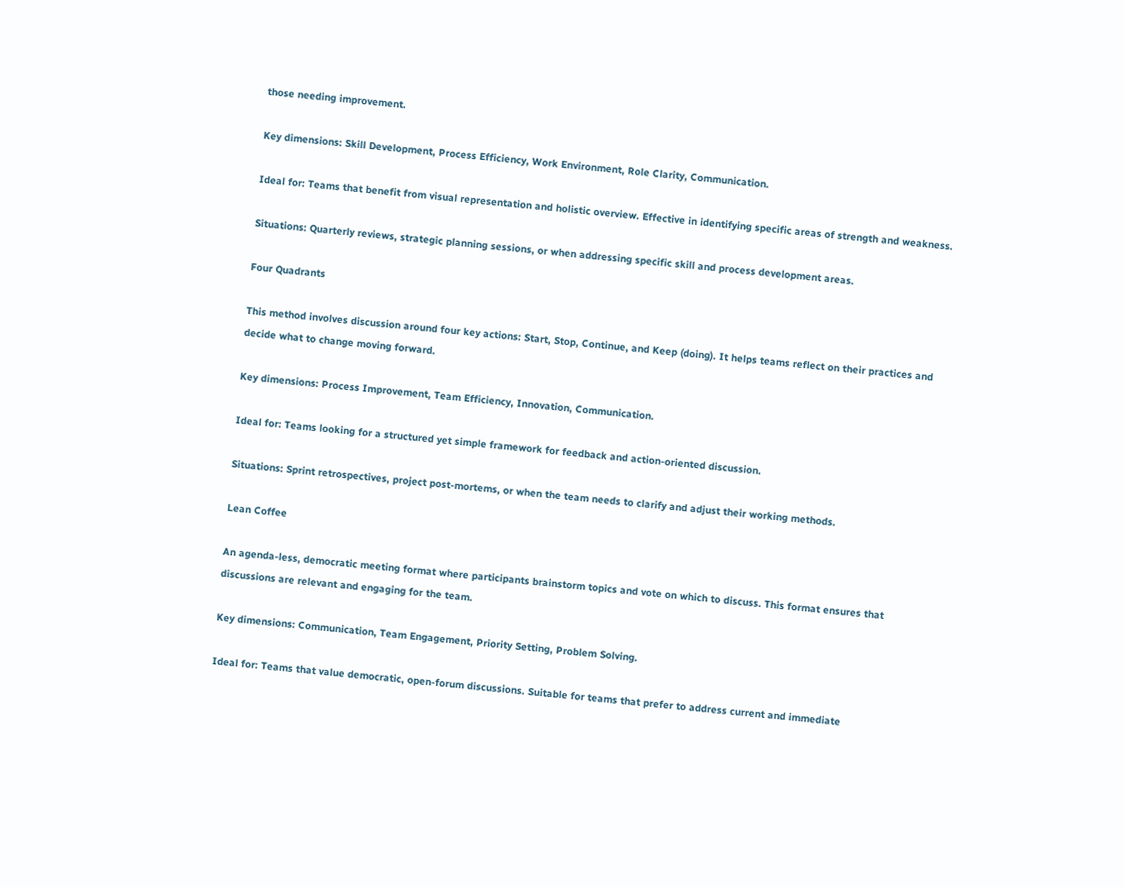those needing improvement.

Key dimensions: Skill Development, Process Efficiency, Work Environment, Role Clarity, Communication.

Ideal for: Teams that benefit from visual representation and holistic overview. Effective in identifying specific areas of strength and weakness.

Situations: Quarterly reviews, strategic planning sessions, or when addressing specific skill and process development areas.

Four Quadrants

This method involves discussion around four key actions: Start, Stop, Continue, and Keep (doing). It helps teams reflect on their practices and decide what to change moving forward.

Key dimensions: Process Improvement, Team Efficiency, Innovation, Communication.

Ideal for: Teams looking for a structured yet simple framework for feedback and action-oriented discussion.

Situations: Sprint retrospectives, project post-mortems, or when the team needs to clarify and adjust their working methods.

Lean Coffee

An agenda-less, democratic meeting format where participants brainstorm topics and vote on which to discuss. This format ensures that discussions are relevant and engaging for the team.

Key dimensions: Communication, Team Engagement, Priority Setting, Problem Solving.

Ideal for: Teams that value democratic, open-forum discussions. Suitable for teams that prefer to address current and immediate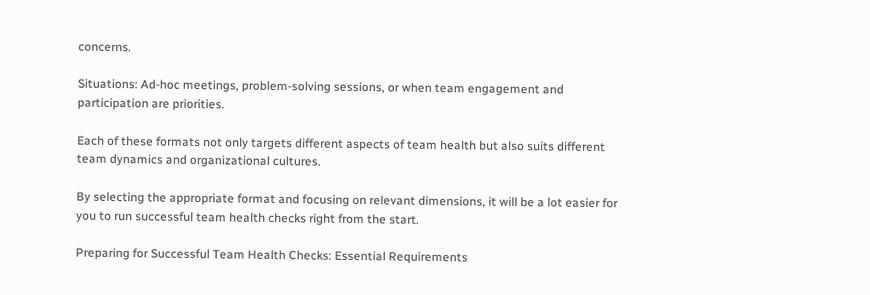concerns.

Situations: Ad-hoc meetings, problem-solving sessions, or when team engagement and participation are priorities.

Each of these formats not only targets different aspects of team health but also suits different team dynamics and organizational cultures.

By selecting the appropriate format and focusing on relevant dimensions, it will be a lot easier for you to run successful team health checks right from the start.

Preparing for Successful Team Health Checks: Essential Requirements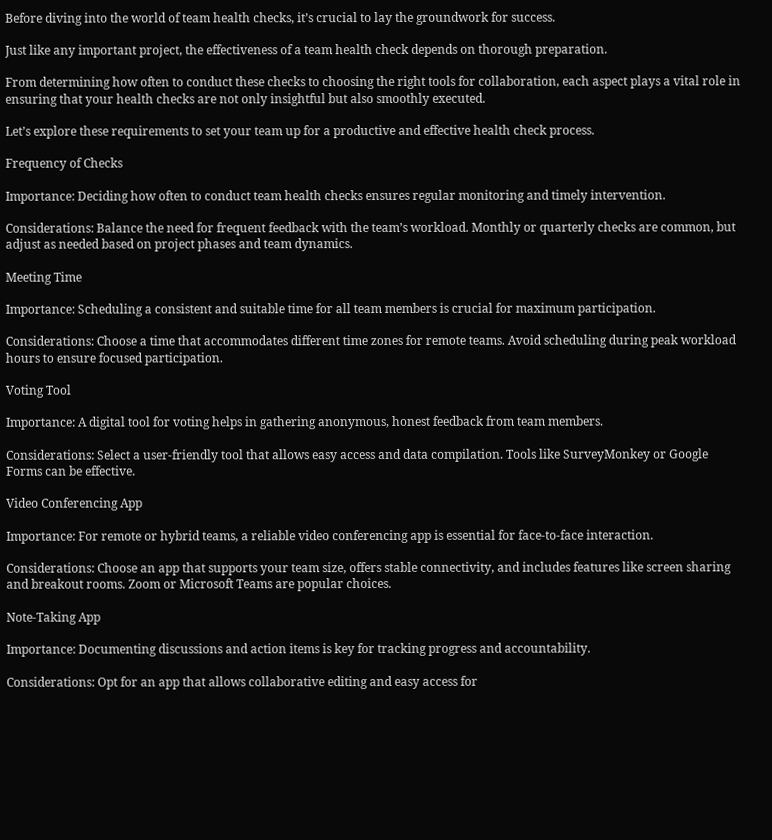Before diving into the world of team health checks, it’s crucial to lay the groundwork for success.

Just like any important project, the effectiveness of a team health check depends on thorough preparation.

From determining how often to conduct these checks to choosing the right tools for collaboration, each aspect plays a vital role in ensuring that your health checks are not only insightful but also smoothly executed.

Let’s explore these requirements to set your team up for a productive and effective health check process.

Frequency of Checks

Importance: Deciding how often to conduct team health checks ensures regular monitoring and timely intervention.

Considerations: Balance the need for frequent feedback with the team’s workload. Monthly or quarterly checks are common, but adjust as needed based on project phases and team dynamics.

Meeting Time

Importance: Scheduling a consistent and suitable time for all team members is crucial for maximum participation.

Considerations: Choose a time that accommodates different time zones for remote teams. Avoid scheduling during peak workload hours to ensure focused participation.

Voting Tool

Importance: A digital tool for voting helps in gathering anonymous, honest feedback from team members.

Considerations: Select a user-friendly tool that allows easy access and data compilation. Tools like SurveyMonkey or Google Forms can be effective.

Video Conferencing App

Importance: For remote or hybrid teams, a reliable video conferencing app is essential for face-to-face interaction.

Considerations: Choose an app that supports your team size, offers stable connectivity, and includes features like screen sharing and breakout rooms. Zoom or Microsoft Teams are popular choices.

Note-Taking App

Importance: Documenting discussions and action items is key for tracking progress and accountability.

Considerations: Opt for an app that allows collaborative editing and easy access for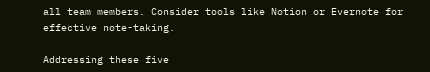all team members. Consider tools like Notion or Evernote for effective note-taking.

Addressing these five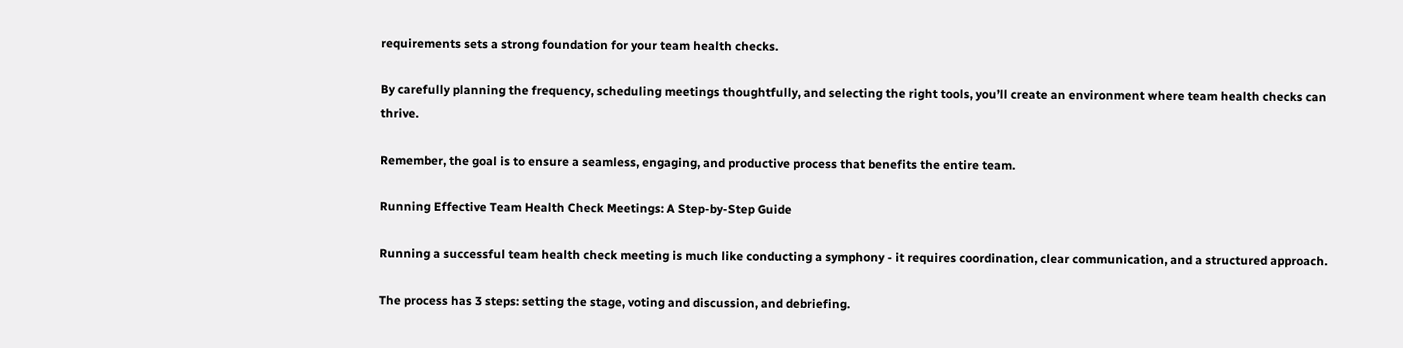requirements sets a strong foundation for your team health checks.

By carefully planning the frequency, scheduling meetings thoughtfully, and selecting the right tools, you’ll create an environment where team health checks can thrive.

Remember, the goal is to ensure a seamless, engaging, and productive process that benefits the entire team.

Running Effective Team Health Check Meetings: A Step-by-Step Guide

Running a successful team health check meeting is much like conducting a symphony - it requires coordination, clear communication, and a structured approach.

The process has 3 steps: setting the stage, voting and discussion, and debriefing.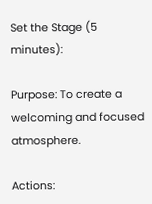Set the Stage (5 minutes):

Purpose: To create a welcoming and focused atmosphere.

Actions: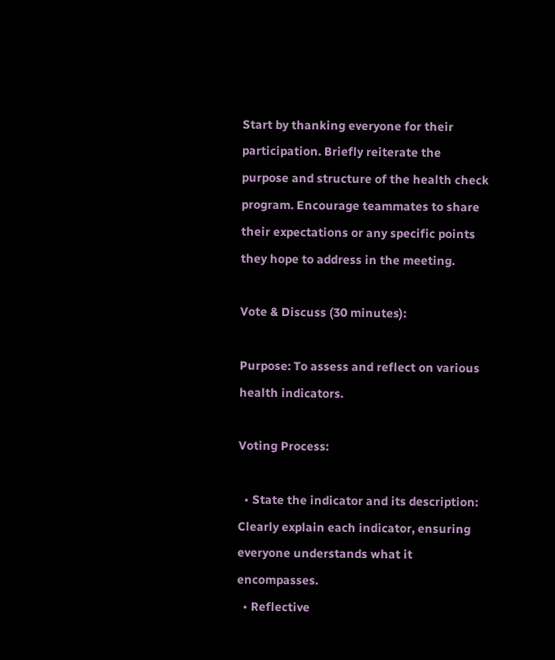Start by thanking everyone for their participation. Briefly reiterate the purpose and structure of the health check program. Encourage teammates to share their expectations or any specific points they hope to address in the meeting.

Vote & Discuss (30 minutes):

Purpose: To assess and reflect on various health indicators.

Voting Process:

  • State the indicator and its description: Clearly explain each indicator, ensuring everyone understands what it encompasses.
  • Reflective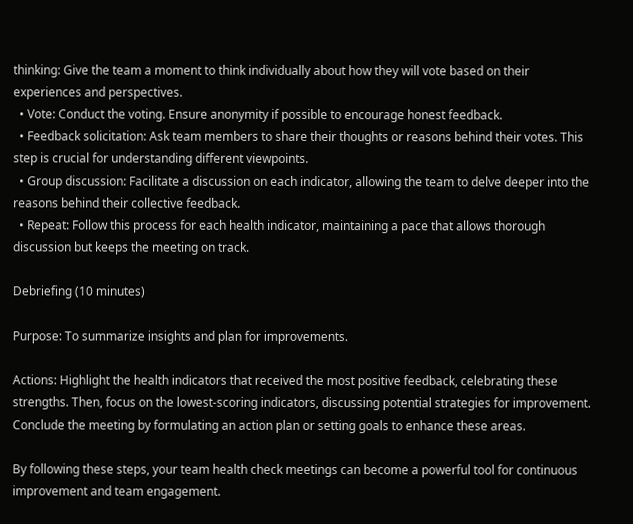thinking: Give the team a moment to think individually about how they will vote based on their experiences and perspectives.
  • Vote: Conduct the voting. Ensure anonymity if possible to encourage honest feedback.
  • Feedback solicitation: Ask team members to share their thoughts or reasons behind their votes. This step is crucial for understanding different viewpoints.
  • Group discussion: Facilitate a discussion on each indicator, allowing the team to delve deeper into the reasons behind their collective feedback.
  • Repeat: Follow this process for each health indicator, maintaining a pace that allows thorough discussion but keeps the meeting on track.

Debriefing (10 minutes)

Purpose: To summarize insights and plan for improvements.

Actions: Highlight the health indicators that received the most positive feedback, celebrating these strengths. Then, focus on the lowest-scoring indicators, discussing potential strategies for improvement. Conclude the meeting by formulating an action plan or setting goals to enhance these areas.

By following these steps, your team health check meetings can become a powerful tool for continuous improvement and team engagement.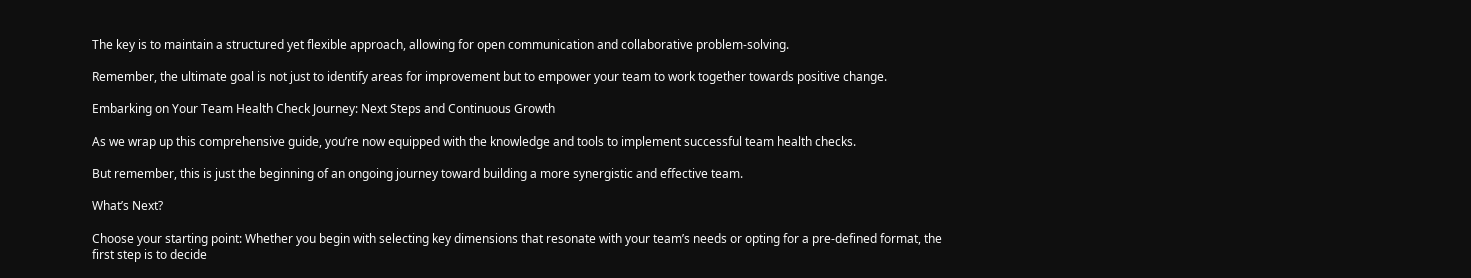The key is to maintain a structured yet flexible approach, allowing for open communication and collaborative problem-solving.

Remember, the ultimate goal is not just to identify areas for improvement but to empower your team to work together towards positive change.

Embarking on Your Team Health Check Journey: Next Steps and Continuous Growth

As we wrap up this comprehensive guide, you’re now equipped with the knowledge and tools to implement successful team health checks.

But remember, this is just the beginning of an ongoing journey toward building a more synergistic and effective team.

What’s Next?

Choose your starting point: Whether you begin with selecting key dimensions that resonate with your team’s needs or opting for a pre-defined format, the first step is to decide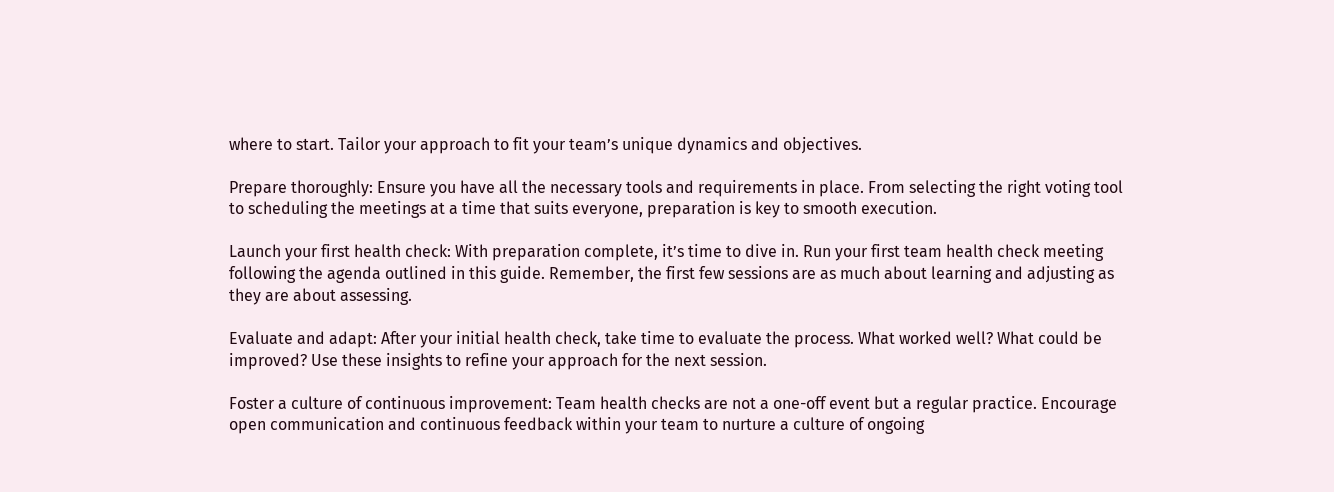where to start. Tailor your approach to fit your team’s unique dynamics and objectives.

Prepare thoroughly: Ensure you have all the necessary tools and requirements in place. From selecting the right voting tool to scheduling the meetings at a time that suits everyone, preparation is key to smooth execution.

Launch your first health check: With preparation complete, it’s time to dive in. Run your first team health check meeting following the agenda outlined in this guide. Remember, the first few sessions are as much about learning and adjusting as they are about assessing.

Evaluate and adapt: After your initial health check, take time to evaluate the process. What worked well? What could be improved? Use these insights to refine your approach for the next session.

Foster a culture of continuous improvement: Team health checks are not a one-off event but a regular practice. Encourage open communication and continuous feedback within your team to nurture a culture of ongoing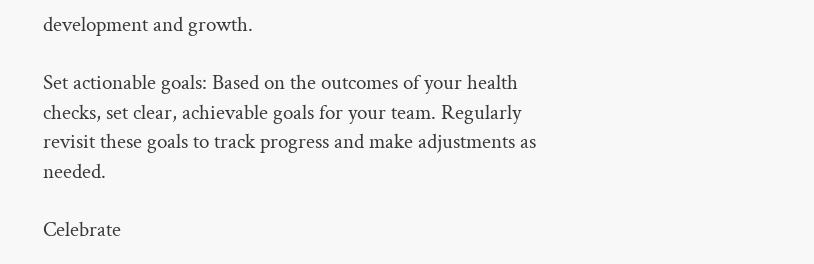development and growth.

Set actionable goals: Based on the outcomes of your health checks, set clear, achievable goals for your team. Regularly revisit these goals to track progress and make adjustments as needed.

Celebrate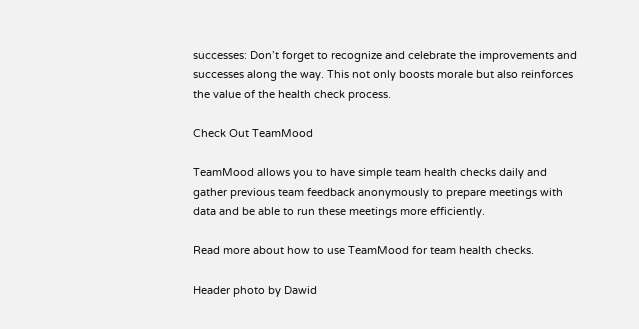successes: Don’t forget to recognize and celebrate the improvements and successes along the way. This not only boosts morale but also reinforces the value of the health check process.

Check Out TeamMood

TeamMood allows you to have simple team health checks daily and gather previous team feedback anonymously to prepare meetings with data and be able to run these meetings more efficiently.

Read more about how to use TeamMood for team health checks.

Header photo by Dawid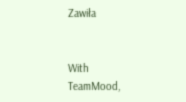Zawiła


With TeamMood,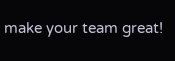make your team great!